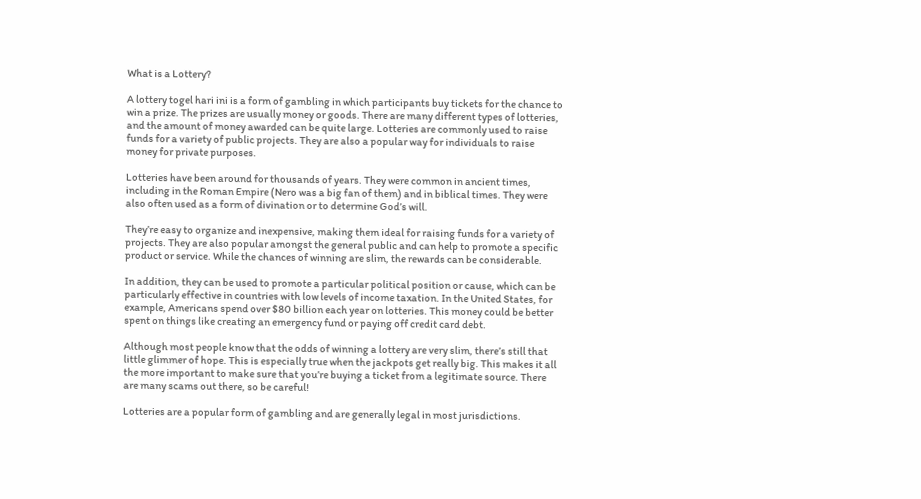What is a Lottery?

A lottery togel hari ini is a form of gambling in which participants buy tickets for the chance to win a prize. The prizes are usually money or goods. There are many different types of lotteries, and the amount of money awarded can be quite large. Lotteries are commonly used to raise funds for a variety of public projects. They are also a popular way for individuals to raise money for private purposes.

Lotteries have been around for thousands of years. They were common in ancient times, including in the Roman Empire (Nero was a big fan of them) and in biblical times. They were also often used as a form of divination or to determine God’s will.

They’re easy to organize and inexpensive, making them ideal for raising funds for a variety of projects. They are also popular amongst the general public and can help to promote a specific product or service. While the chances of winning are slim, the rewards can be considerable.

In addition, they can be used to promote a particular political position or cause, which can be particularly effective in countries with low levels of income taxation. In the United States, for example, Americans spend over $80 billion each year on lotteries. This money could be better spent on things like creating an emergency fund or paying off credit card debt.

Although most people know that the odds of winning a lottery are very slim, there’s still that little glimmer of hope. This is especially true when the jackpots get really big. This makes it all the more important to make sure that you’re buying a ticket from a legitimate source. There are many scams out there, so be careful!

Lotteries are a popular form of gambling and are generally legal in most jurisdictions.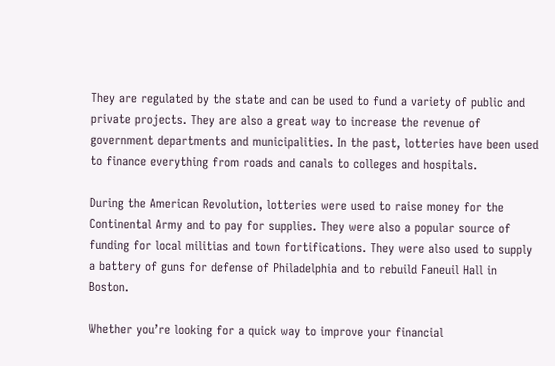They are regulated by the state and can be used to fund a variety of public and private projects. They are also a great way to increase the revenue of government departments and municipalities. In the past, lotteries have been used to finance everything from roads and canals to colleges and hospitals.

During the American Revolution, lotteries were used to raise money for the Continental Army and to pay for supplies. They were also a popular source of funding for local militias and town fortifications. They were also used to supply a battery of guns for defense of Philadelphia and to rebuild Faneuil Hall in Boston.

Whether you’re looking for a quick way to improve your financial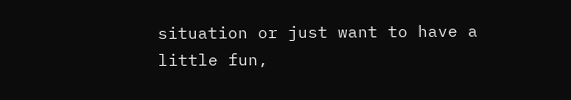situation or just want to have a little fun,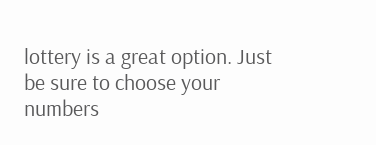lottery is a great option. Just be sure to choose your numbers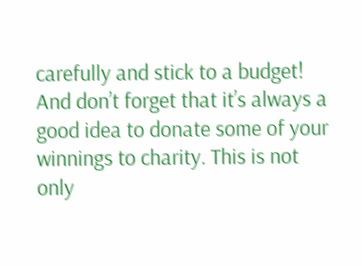carefully and stick to a budget! And don’t forget that it’s always a good idea to donate some of your winnings to charity. This is not only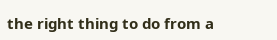the right thing to do from a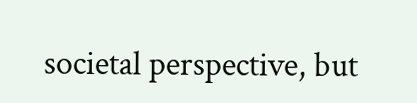societal perspective, but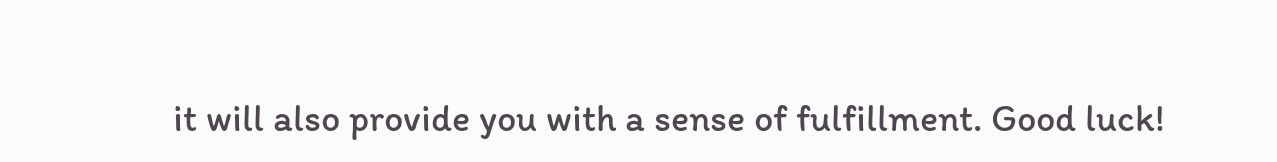it will also provide you with a sense of fulfillment. Good luck!